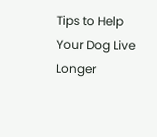Tips to Help Your Dog Live Longer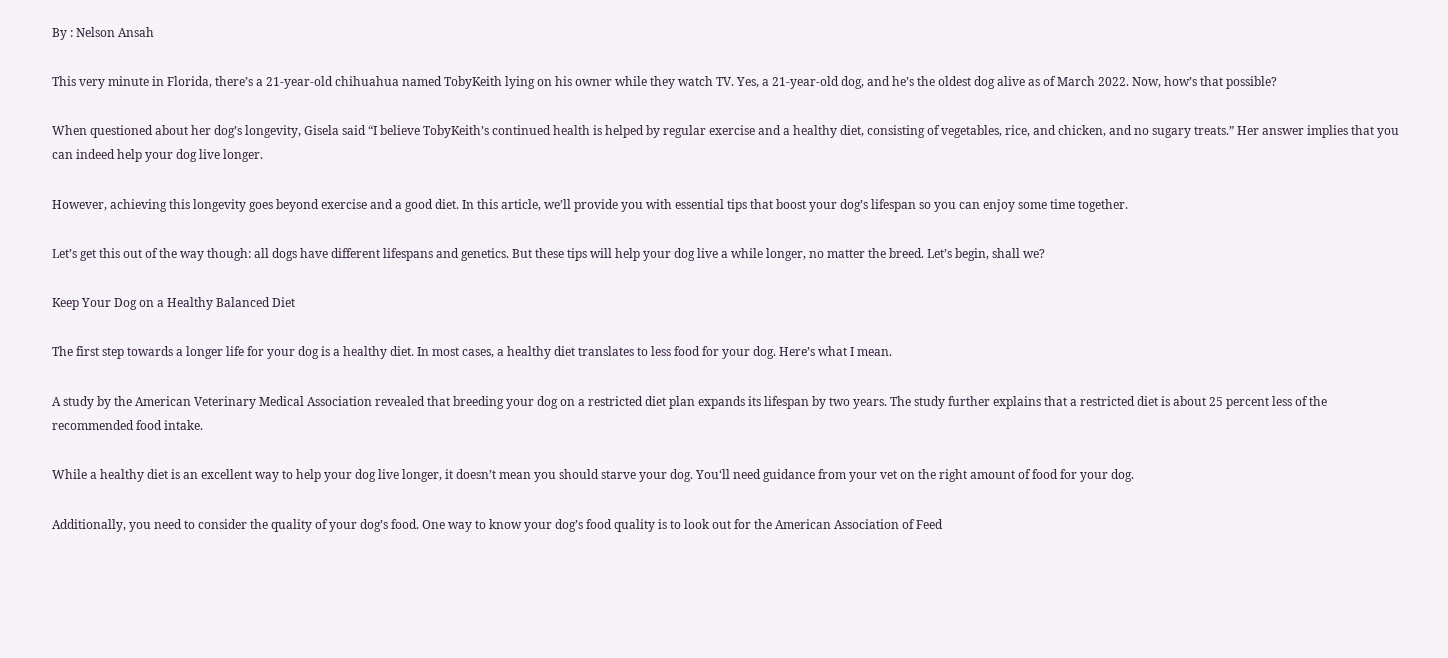By : Nelson Ansah

This very minute in Florida, there’s a 21-year-old chihuahua named TobyKeith lying on his owner while they watch TV. Yes, a 21-year-old dog, and he’s the oldest dog alive as of March 2022. Now, how’s that possible?

When questioned about her dog’s longevity, Gisela said “I believe TobyKeith’s continued health is helped by regular exercise and a healthy diet, consisting of vegetables, rice, and chicken, and no sugary treats.” Her answer implies that you can indeed help your dog live longer.

However, achieving this longevity goes beyond exercise and a good diet. In this article, we’ll provide you with essential tips that boost your dog’s lifespan so you can enjoy some time together.

Let’s get this out of the way though: all dogs have different lifespans and genetics. But these tips will help your dog live a while longer, no matter the breed. Let’s begin, shall we?

Keep Your Dog on a Healthy Balanced Diet

The first step towards a longer life for your dog is a healthy diet. In most cases, a healthy diet translates to less food for your dog. Here’s what I mean.

A study by the American Veterinary Medical Association revealed that breeding your dog on a restricted diet plan expands its lifespan by two years. The study further explains that a restricted diet is about 25 percent less of the recommended food intake.

While a healthy diet is an excellent way to help your dog live longer, it doesn’t mean you should starve your dog. You‘ll need guidance from your vet on the right amount of food for your dog.

Additionally, you need to consider the quality of your dog’s food. One way to know your dog’s food quality is to look out for the American Association of Feed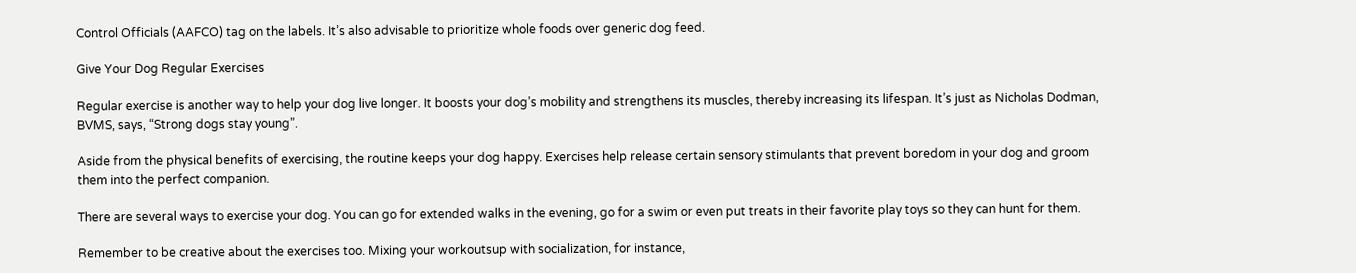Control Officials (AAFCO) tag on the labels. It’s also advisable to prioritize whole foods over generic dog feed.

Give Your Dog Regular Exercises

Regular exercise is another way to help your dog live longer. It boosts your dog’s mobility and strengthens its muscles, thereby increasing its lifespan. It’s just as Nicholas Dodman, BVMS, says, “Strong dogs stay young”.

Aside from the physical benefits of exercising, the routine keeps your dog happy. Exercises help release certain sensory stimulants that prevent boredom in your dog and groom them into the perfect companion.

There are several ways to exercise your dog. You can go for extended walks in the evening, go for a swim or even put treats in their favorite play toys so they can hunt for them.

Remember to be creative about the exercises too. Mixing your workoutsup with socialization, for instance,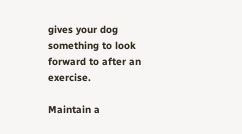gives your dog something to look forward to after an exercise.

Maintain a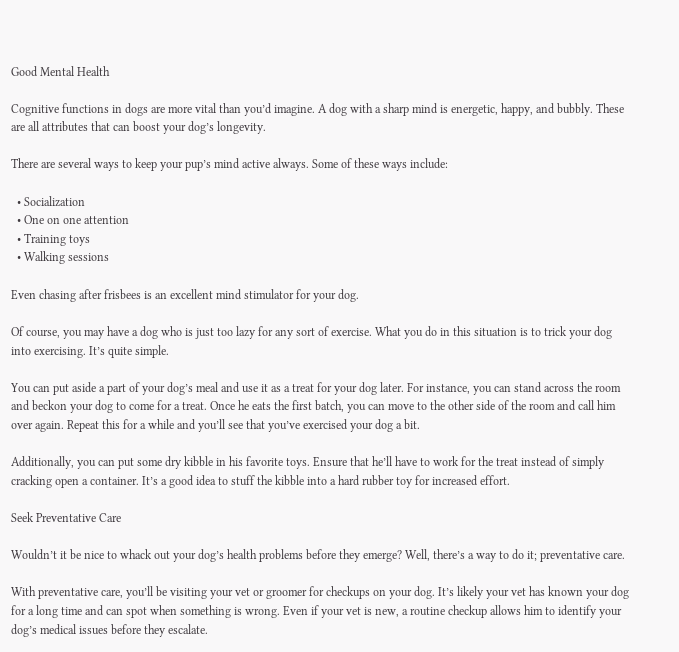Good Mental Health

Cognitive functions in dogs are more vital than you’d imagine. A dog with a sharp mind is energetic, happy, and bubbly. These are all attributes that can boost your dog’s longevity.

There are several ways to keep your pup’s mind active always. Some of these ways include:

  • Socialization
  • One on one attention
  • Training toys
  • Walking sessions

Even chasing after frisbees is an excellent mind stimulator for your dog.

Of course, you may have a dog who is just too lazy for any sort of exercise. What you do in this situation is to trick your dog into exercising. It’s quite simple.

You can put aside a part of your dog’s meal and use it as a treat for your dog later. For instance, you can stand across the room and beckon your dog to come for a treat. Once he eats the first batch, you can move to the other side of the room and call him over again. Repeat this for a while and you’ll see that you’ve exercised your dog a bit.

Additionally, you can put some dry kibble in his favorite toys. Ensure that he’ll have to work for the treat instead of simply cracking open a container. It’s a good idea to stuff the kibble into a hard rubber toy for increased effort.

Seek Preventative Care

Wouldn’t it be nice to whack out your dog’s health problems before they emerge? Well, there’s a way to do it; preventative care.

With preventative care, you’ll be visiting your vet or groomer for checkups on your dog. It’s likely your vet has known your dog for a long time and can spot when something is wrong. Even if your vet is new, a routine checkup allows him to identify your dog’s medical issues before they escalate.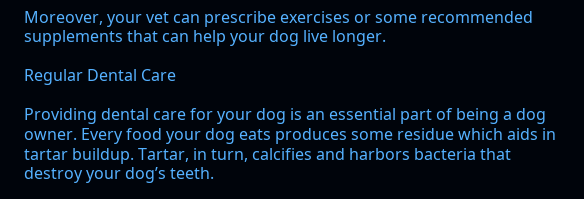Moreover, your vet can prescribe exercises or some recommended supplements that can help your dog live longer.

Regular Dental Care

Providing dental care for your dog is an essential part of being a dog owner. Every food your dog eats produces some residue which aids in tartar buildup. Tartar, in turn, calcifies and harbors bacteria that destroy your dog’s teeth.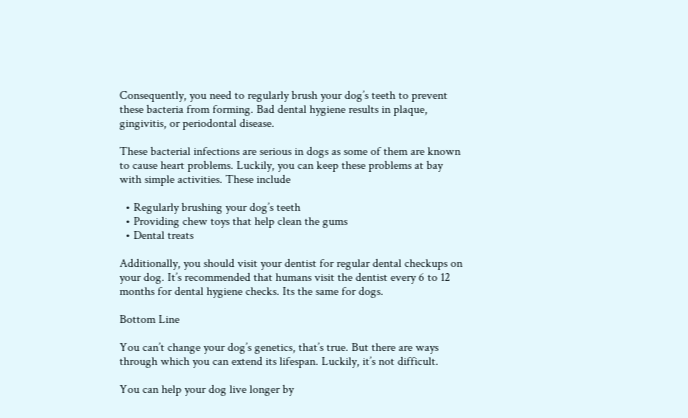Consequently, you need to regularly brush your dog’s teeth to prevent these bacteria from forming. Bad dental hygiene results in plaque, gingivitis, or periodontal disease.

These bacterial infections are serious in dogs as some of them are known to cause heart problems. Luckily, you can keep these problems at bay with simple activities. These include

  • Regularly brushing your dog’s teeth
  • Providing chew toys that help clean the gums
  • Dental treats

Additionally, you should visit your dentist for regular dental checkups on your dog. It’s recommended that humans visit the dentist every 6 to 12 months for dental hygiene checks. Its the same for dogs.

Bottom Line

You can’t change your dog’s genetics, that’s true. But there are ways through which you can extend its lifespan. Luckily, it’s not difficult.

You can help your dog live longer by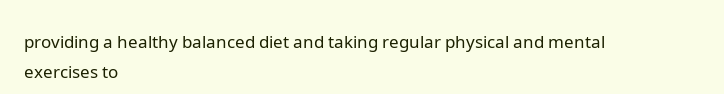providing a healthy balanced diet and taking regular physical and mental exercises to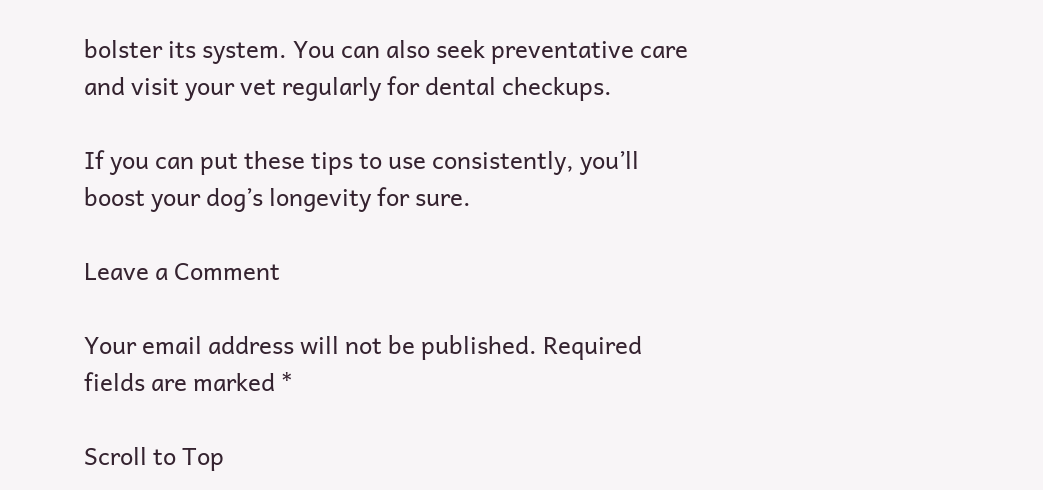bolster its system. You can also seek preventative care and visit your vet regularly for dental checkups.

If you can put these tips to use consistently, you’ll boost your dog’s longevity for sure.

Leave a Comment

Your email address will not be published. Required fields are marked *

Scroll to Top